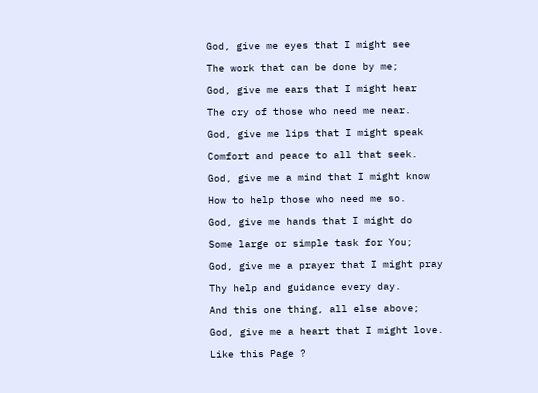God, give me eyes that I might see

The work that can be done by me;

God, give me ears that I might hear

The cry of those who need me near.

God, give me lips that I might speak

Comfort and peace to all that seek.

God, give me a mind that I might know

How to help those who need me so.

God, give me hands that I might do

Some large or simple task for You;

God, give me a prayer that I might pray

Thy help and guidance every day.

And this one thing, all else above;

God, give me a heart that I might love.

Like this Page ?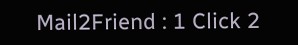Mail2Friend : 1 Click 2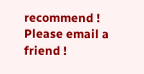recommend !
Please email a friend !